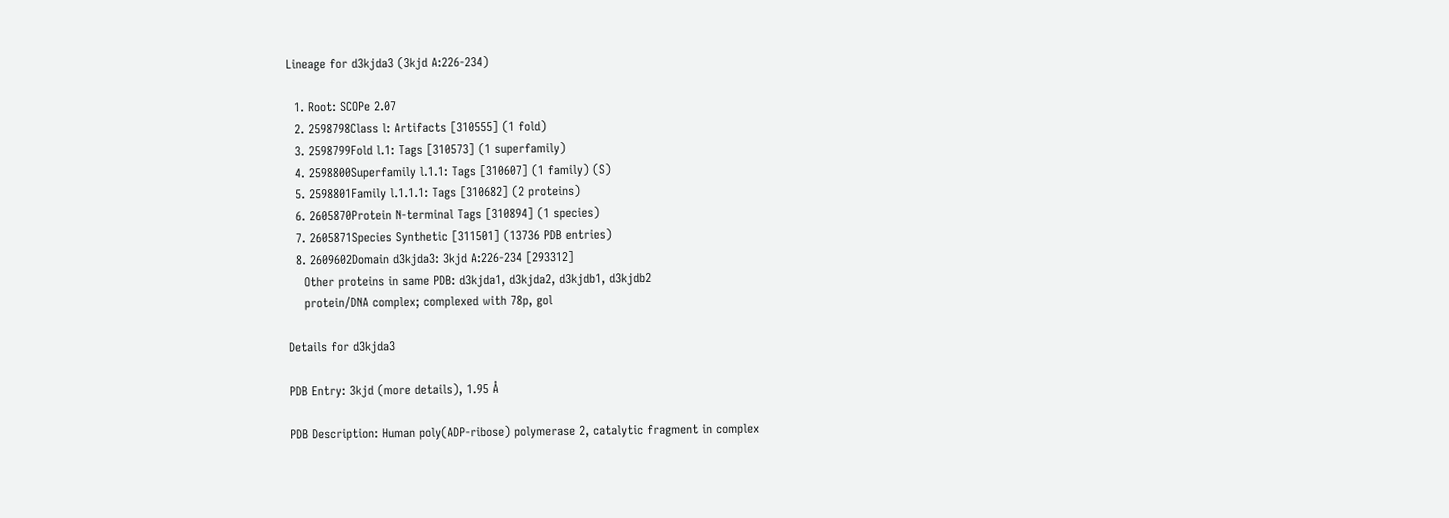Lineage for d3kjda3 (3kjd A:226-234)

  1. Root: SCOPe 2.07
  2. 2598798Class l: Artifacts [310555] (1 fold)
  3. 2598799Fold l.1: Tags [310573] (1 superfamily)
  4. 2598800Superfamily l.1.1: Tags [310607] (1 family) (S)
  5. 2598801Family l.1.1.1: Tags [310682] (2 proteins)
  6. 2605870Protein N-terminal Tags [310894] (1 species)
  7. 2605871Species Synthetic [311501] (13736 PDB entries)
  8. 2609602Domain d3kjda3: 3kjd A:226-234 [293312]
    Other proteins in same PDB: d3kjda1, d3kjda2, d3kjdb1, d3kjdb2
    protein/DNA complex; complexed with 78p, gol

Details for d3kjda3

PDB Entry: 3kjd (more details), 1.95 Å

PDB Description: Human poly(ADP-ribose) polymerase 2, catalytic fragment in complex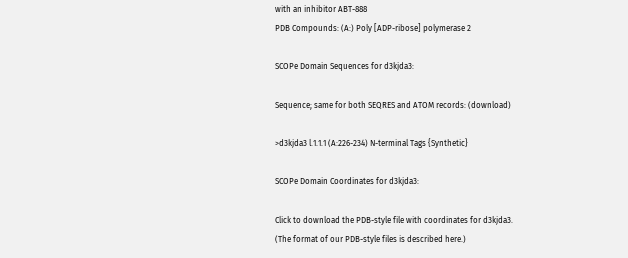with an inhibitor ABT-888
PDB Compounds: (A:) Poly [ADP-ribose] polymerase 2

SCOPe Domain Sequences for d3kjda3:

Sequence; same for both SEQRES and ATOM records: (download)

>d3kjda3 l.1.1.1 (A:226-234) N-terminal Tags {Synthetic}

SCOPe Domain Coordinates for d3kjda3:

Click to download the PDB-style file with coordinates for d3kjda3.
(The format of our PDB-style files is described here.)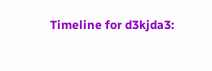Timeline for d3kjda3: